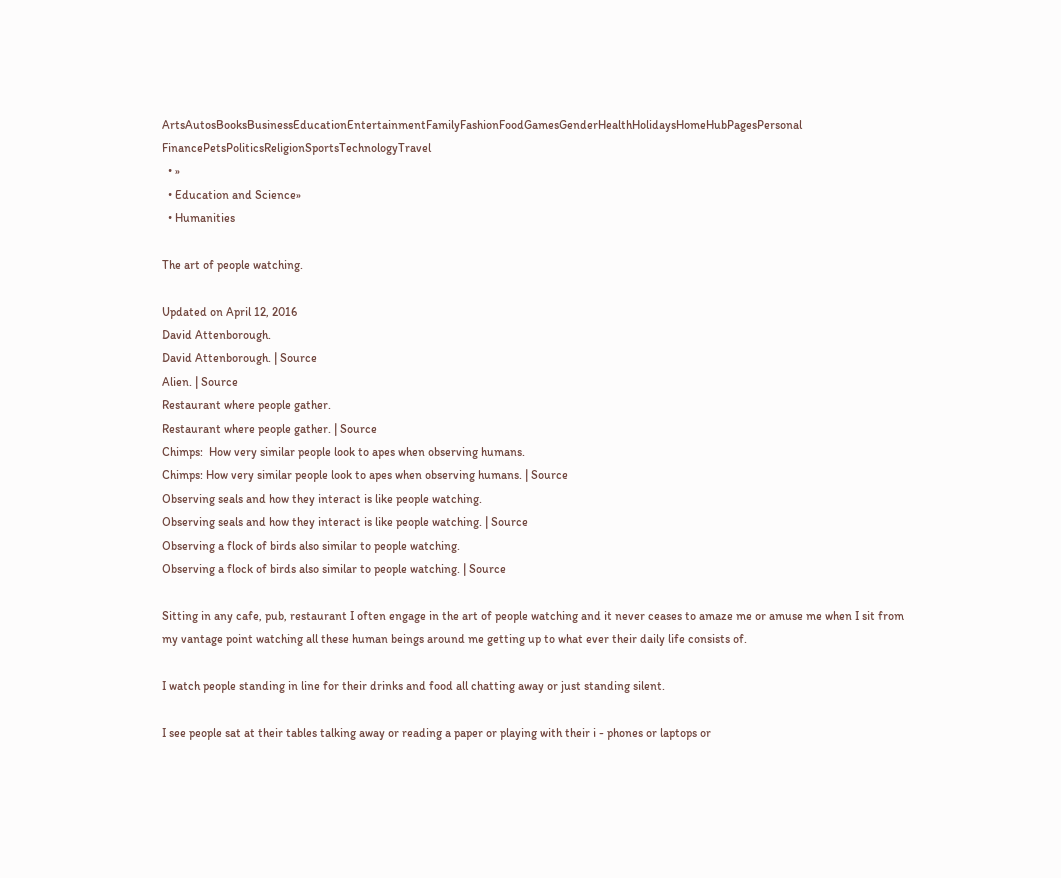ArtsAutosBooksBusinessEducationEntertainmentFamilyFashionFoodGamesGenderHealthHolidaysHomeHubPagesPersonal FinancePetsPoliticsReligionSportsTechnologyTravel
  • »
  • Education and Science»
  • Humanities

The art of people watching.

Updated on April 12, 2016
David Attenborough.
David Attenborough. | Source
Alien. | Source
Restaurant where people gather.
Restaurant where people gather. | Source
Chimps:  How very similar people look to apes when observing humans.
Chimps: How very similar people look to apes when observing humans. | Source
Observing seals and how they interact is like people watching.
Observing seals and how they interact is like people watching. | Source
Observing a flock of birds also similar to people watching.
Observing a flock of birds also similar to people watching. | Source

Sitting in any cafe, pub, restaurant I often engage in the art of people watching and it never ceases to amaze me or amuse me when I sit from my vantage point watching all these human beings around me getting up to what ever their daily life consists of.

I watch people standing in line for their drinks and food all chatting away or just standing silent.

I see people sat at their tables talking away or reading a paper or playing with their i - phones or laptops or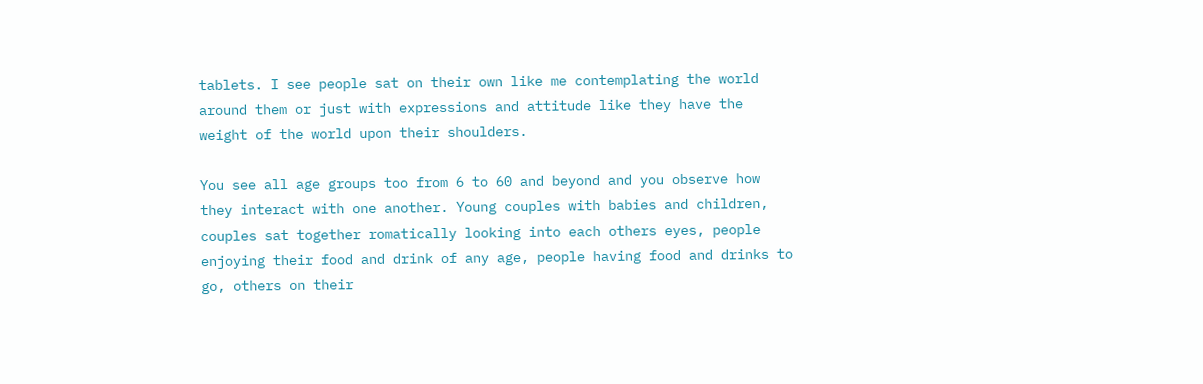tablets. I see people sat on their own like me contemplating the world around them or just with expressions and attitude like they have the weight of the world upon their shoulders.

You see all age groups too from 6 to 60 and beyond and you observe how they interact with one another. Young couples with babies and children, couples sat together romatically looking into each others eyes, people enjoying their food and drink of any age, people having food and drinks to go, others on their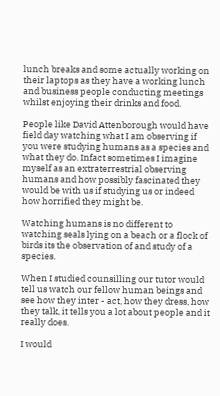lunch breaks and some actually working on their laptops as they have a working lunch and business people conducting meetings whilst enjoying their drinks and food.

People like David Attenborough would have field day watching what I am observing if you were studying humans as a species and what they do. Infact sometimes I imagine myself as an extraterrestrial observing humans and how possibly fascinated they would be with us if studying us or indeed how horrified they might be.

Watching humans is no different to watching seals lying on a beach or a flock of birds its the observation of and study of a species.

When I studied counsilling our tutor would tell us watch our fellow human beings and see how they inter - act, how they dress, how they talk, it tells you a lot about people and it really does.

I would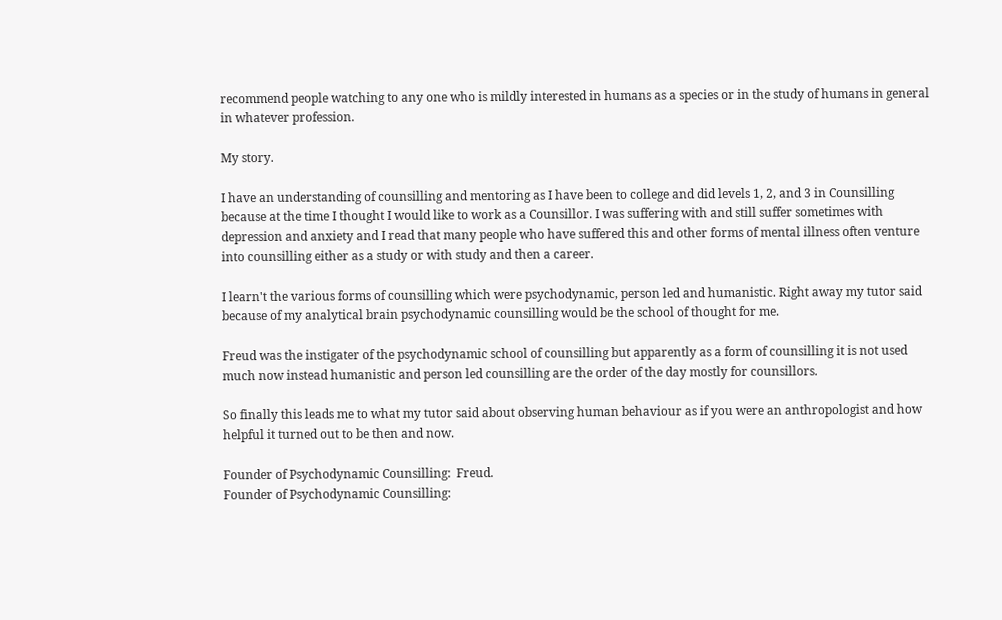recommend people watching to any one who is mildly interested in humans as a species or in the study of humans in general in whatever profession.

My story.

I have an understanding of counsilling and mentoring as I have been to college and did levels 1, 2, and 3 in Counsilling because at the time I thought I would like to work as a Counsillor. I was suffering with and still suffer sometimes with depression and anxiety and I read that many people who have suffered this and other forms of mental illness often venture into counsilling either as a study or with study and then a career.

I learn't the various forms of counsilling which were psychodynamic, person led and humanistic. Right away my tutor said because of my analytical brain psychodynamic counsilling would be the school of thought for me.

Freud was the instigater of the psychodynamic school of counsilling but apparently as a form of counsilling it is not used much now instead humanistic and person led counsilling are the order of the day mostly for counsillors.

So finally this leads me to what my tutor said about observing human behaviour as if you were an anthropologist and how helpful it turned out to be then and now.

Founder of Psychodynamic Counsilling:  Freud.
Founder of Psychodynamic Counsilling: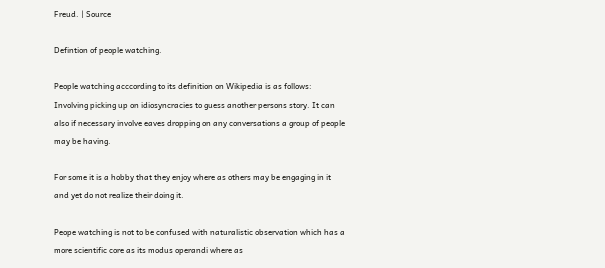Freud. | Source

Defintion of people watching.

People watching acccording to its definition on Wikipedia is as follows: Involving picking up on idiosyncracies to guess another persons story. It can also if necessary involve eaves dropping on any conversations a group of people may be having.

For some it is a hobby that they enjoy where as others may be engaging in it and yet do not realize their doing it.

Peope watching is not to be confused with naturalistic observation which has a more scientific core as its modus operandi where as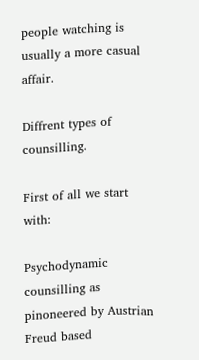people watching is usually a more casual affair.

Diffrent types of counsilling.

First of all we start with:

Psychodynamic counsilling as pinoneered by Austrian Freud based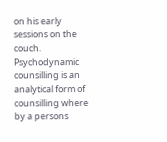on his early sessions on the couch. Psychodynamic counsilling is an analytical form of counsilling where by a persons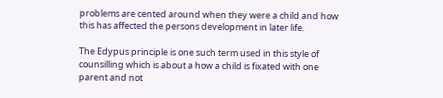problems are cented around when they were a child and how this has affected the persons development in later life.

The Edypus principle is one such term used in this style of counsilling which is about a how a child is fixated with one parent and not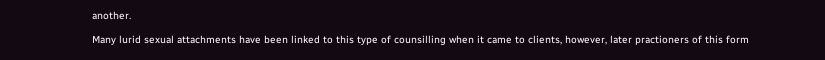another.

Many lurid sexual attachments have been linked to this type of counsilling when it came to clients, however, later practioners of this form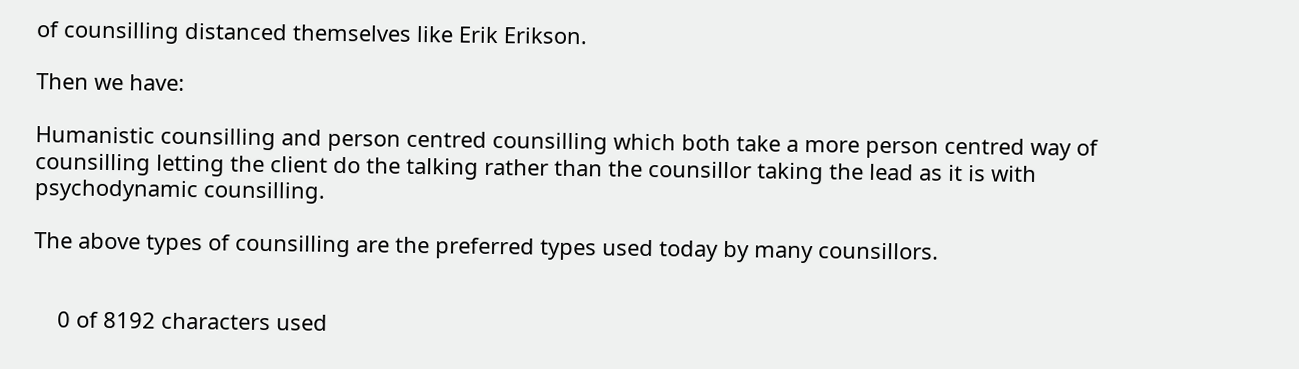of counsilling distanced themselves like Erik Erikson.

Then we have:

Humanistic counsilling and person centred counsilling which both take a more person centred way of counsilling letting the client do the talking rather than the counsillor taking the lead as it is with psychodynamic counsilling.

The above types of counsilling are the preferred types used today by many counsillors.


    0 of 8192 characters used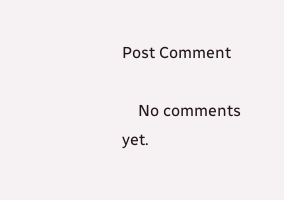Post Comment

    No comments yet.